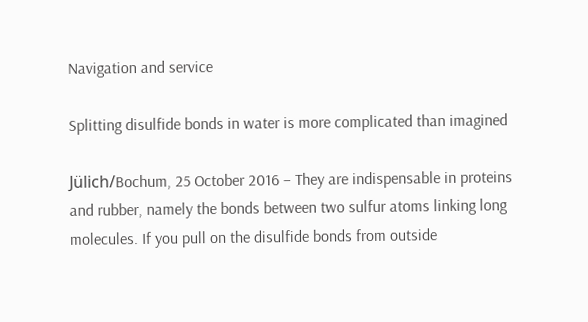Navigation and service

Splitting disulfide bonds in water is more complicated than imagined

Jülich/Bochum, 25 October 2016 – They are indispensable in proteins and rubber, namely the bonds between two sulfur atoms linking long molecules. If you pull on the disulfide bonds from outside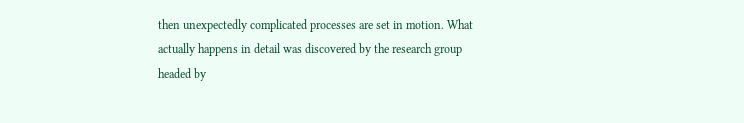then unexpectedly complicated processes are set in motion. What actually happens in detail was discovered by the research group headed by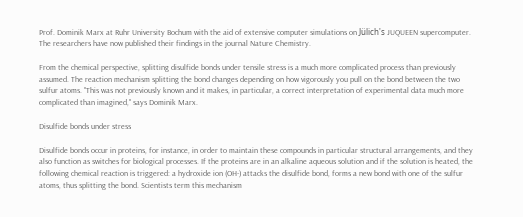Prof. Dominik Marx at Ruhr University Bochum with the aid of extensive computer simulations on Jülich's JUQUEEN supercomputer. The researchers have now published their findings in the journal Nature Chemistry.

From the chemical perspective, splitting disulfide bonds under tensile stress is a much more complicated process than previously assumed. The reaction mechanism splitting the bond changes depending on how vigorously you pull on the bond between the two sulfur atoms. "This was not previously known and it makes, in particular, a correct interpretation of experimental data much more complicated than imagined," says Dominik Marx.

Disulfide bonds under stress

Disulfide bonds occur in proteins, for instance, in order to maintain these compounds in particular structural arrangements, and they also function as switches for biological processes. If the proteins are in an alkaline aqueous solution and if the solution is heated, the following chemical reaction is triggered: a hydroxide ion (OH-) attacks the disulfide bond, forms a new bond with one of the sulfur atoms, thus splitting the bond. Scientists term this mechanism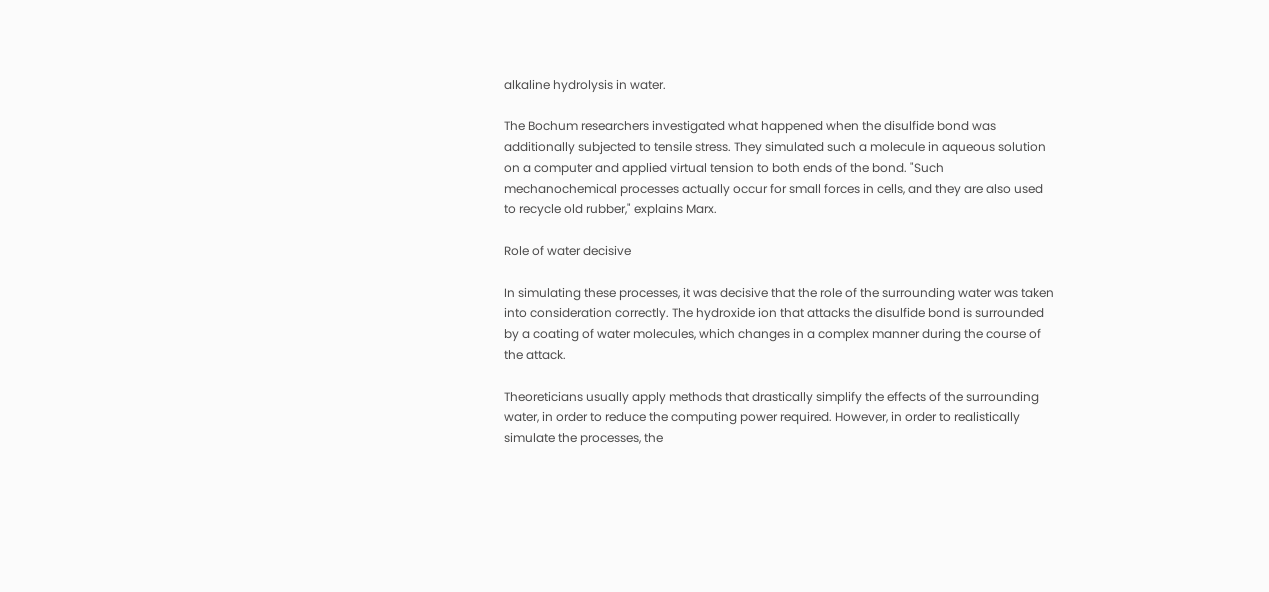alkaline hydrolysis in water.

The Bochum researchers investigated what happened when the disulfide bond was additionally subjected to tensile stress. They simulated such a molecule in aqueous solution on a computer and applied virtual tension to both ends of the bond. "Such mechanochemical processes actually occur for small forces in cells, and they are also used to recycle old rubber," explains Marx.

Role of water decisive

In simulating these processes, it was decisive that the role of the surrounding water was taken into consideration correctly. The hydroxide ion that attacks the disulfide bond is surrounded by a coating of water molecules, which changes in a complex manner during the course of the attack.

Theoreticians usually apply methods that drastically simplify the effects of the surrounding water, in order to reduce the computing power required. However, in order to realistically simulate the processes, the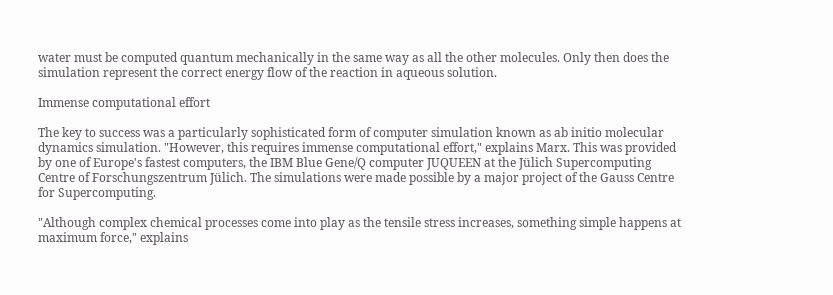water must be computed quantum mechanically in the same way as all the other molecules. Only then does the simulation represent the correct energy flow of the reaction in aqueous solution.

Immense computational effort

The key to success was a particularly sophisticated form of computer simulation known as ab initio molecular dynamics simulation. "However, this requires immense computational effort," explains Marx. This was provided by one of Europe's fastest computers, the IBM Blue Gene/Q computer JUQUEEN at the Jülich Supercomputing Centre of Forschungszentrum Jülich. The simulations were made possible by a major project of the Gauss Centre for Supercomputing.

"Although complex chemical processes come into play as the tensile stress increases, something simple happens at maximum force," explains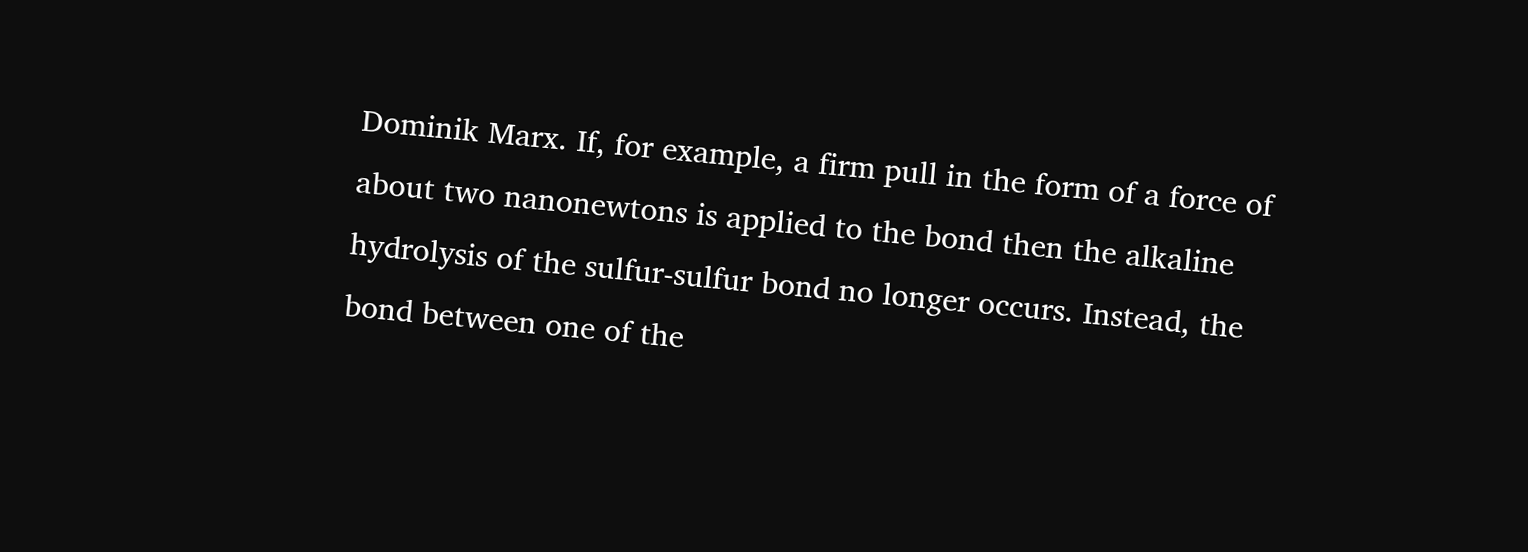Dominik Marx. If, for example, a firm pull in the form of a force of about two nanonewtons is applied to the bond then the alkaline hydrolysis of the sulfur-sulfur bond no longer occurs. Instead, the bond between one of the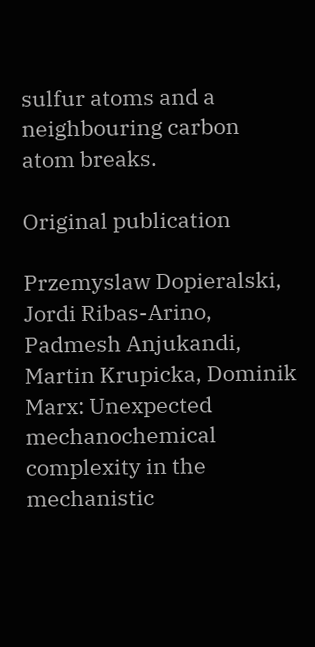sulfur atoms and a neighbouring carbon atom breaks.

Original publication

Przemyslaw Dopieralski, Jordi Ribas-Arino, Padmesh Anjukandi, Martin Krupicka, Dominik Marx: Unexpected mechanochemical complexity in the mechanistic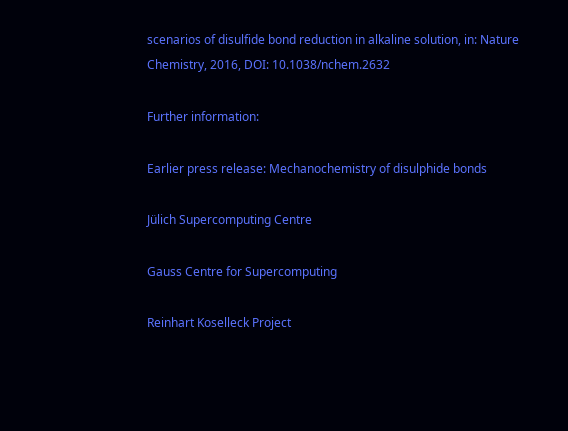scenarios of disulfide bond reduction in alkaline solution, in: Nature Chemistry, 2016, DOI: 10.1038/nchem.2632

Further information:

Earlier press release: Mechanochemistry of disulphide bonds

Jülich Supercomputing Centre

Gauss Centre for Supercomputing

Reinhart Koselleck Project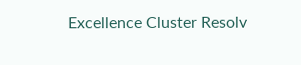Excellence Cluster Resolv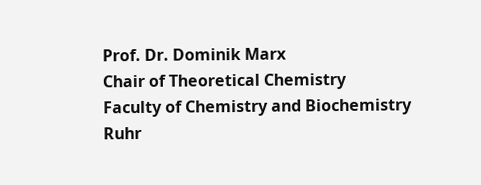Prof. Dr. Dominik Marx
Chair of Theoretical Chemistry
Faculty of Chemistry and Biochemistry
Ruhr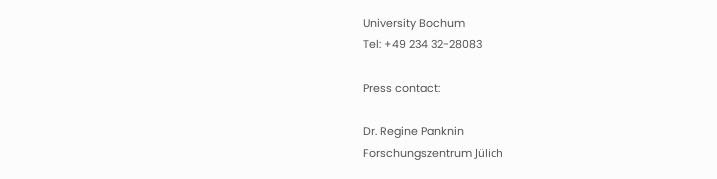University Bochum
Tel: +49 234 32-28083

Press contact:

Dr. Regine Panknin
Forschungszentrum Jülich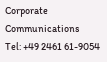Corporate Communications
Tel: +49 2461 61-9054